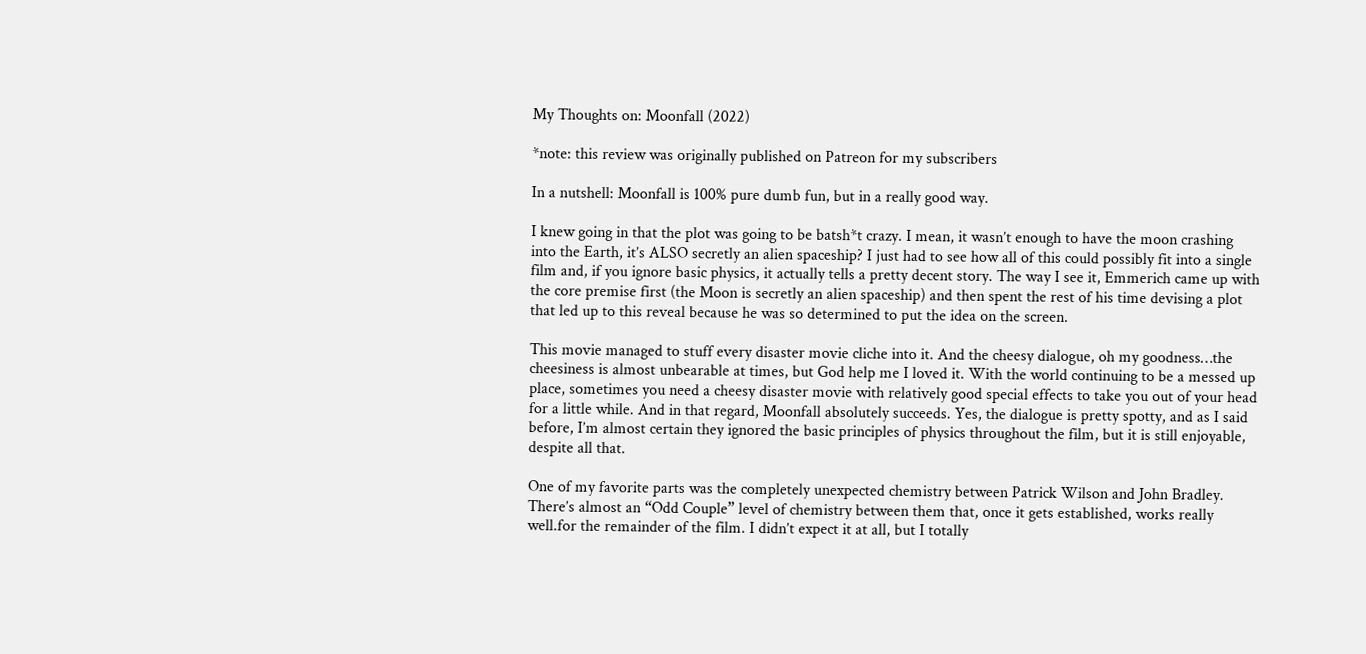My Thoughts on: Moonfall (2022)

*note: this review was originally published on Patreon for my subscribers

In a nutshell: Moonfall is 100% pure dumb fun, but in a really good way.

I knew going in that the plot was going to be batsh*t crazy. I mean, it wasn’t enough to have the moon crashing into the Earth, it’s ALSO secretly an alien spaceship? I just had to see how all of this could possibly fit into a single film and, if you ignore basic physics, it actually tells a pretty decent story. The way I see it, Emmerich came up with the core premise first (the Moon is secretly an alien spaceship) and then spent the rest of his time devising a plot that led up to this reveal because he was so determined to put the idea on the screen.

This movie managed to stuff every disaster movie cliche into it. And the cheesy dialogue, oh my goodness…the cheesiness is almost unbearable at times, but God help me I loved it. With the world continuing to be a messed up place, sometimes you need a cheesy disaster movie with relatively good special effects to take you out of your head for a little while. And in that regard, Moonfall absolutely succeeds. Yes, the dialogue is pretty spotty, and as I said before, I’m almost certain they ignored the basic principles of physics throughout the film, but it is still enjoyable, despite all that.

One of my favorite parts was the completely unexpected chemistry between Patrick Wilson and John Bradley. There’s almost an “Odd Couple” level of chemistry between them that, once it gets established, works really well.for the remainder of the film. I didn’t expect it at all, but I totally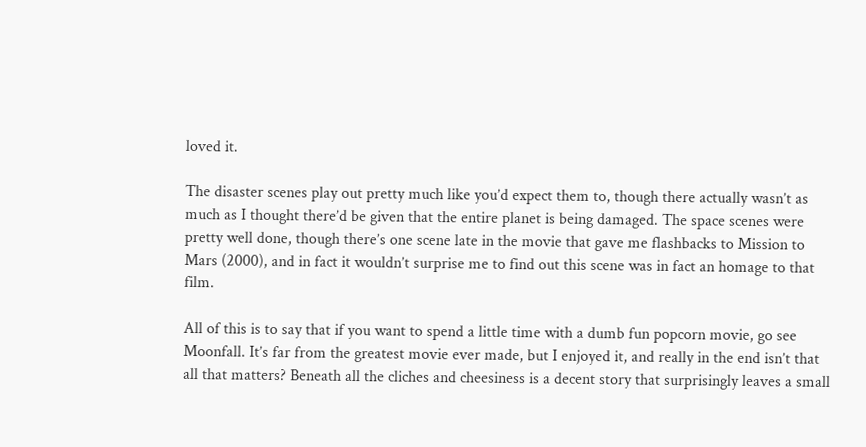loved it.

The disaster scenes play out pretty much like you’d expect them to, though there actually wasn’t as much as I thought there’d be given that the entire planet is being damaged. The space scenes were pretty well done, though there’s one scene late in the movie that gave me flashbacks to Mission to Mars (2000), and in fact it wouldn’t surprise me to find out this scene was in fact an homage to that film.

All of this is to say that if you want to spend a little time with a dumb fun popcorn movie, go see Moonfall. It’s far from the greatest movie ever made, but I enjoyed it, and really in the end isn’t that all that matters? Beneath all the cliches and cheesiness is a decent story that surprisingly leaves a small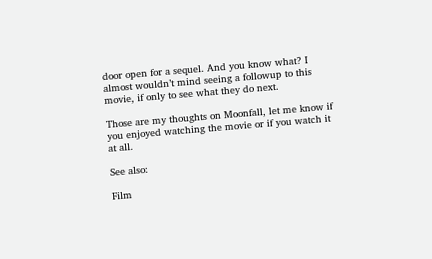door open for a sequel. And you know what? I almost wouldn’t mind seeing a followup to this movie, if only to see what they do next.

Those are my thoughts on Moonfall, let me know if you enjoyed watching the movie or if you watch it at all.

See also:

Film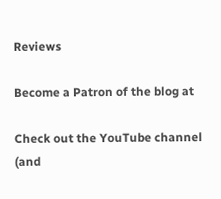Reviews

Become a Patron of the blog at

Check out the YouTube channel (and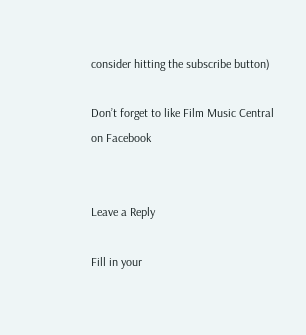consider hitting the subscribe button)

Don’t forget to like Film Music Central on Facebook


Leave a Reply

Fill in your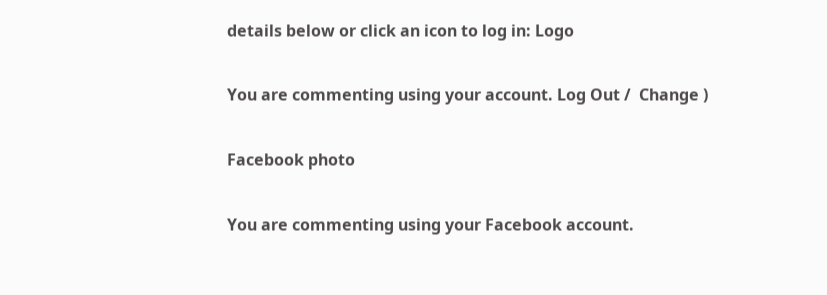details below or click an icon to log in: Logo

You are commenting using your account. Log Out /  Change )

Facebook photo

You are commenting using your Facebook account.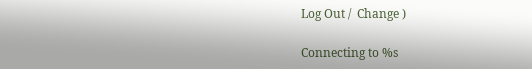Log Out /  Change )

Connecting to %s